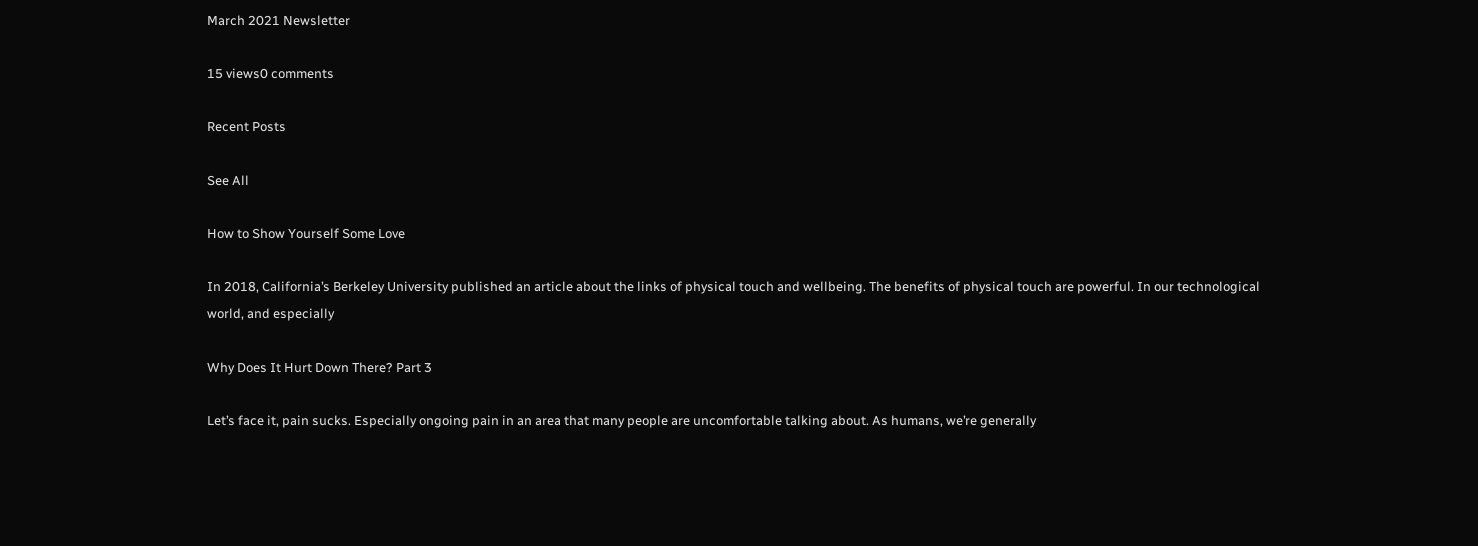March 2021 Newsletter

15 views0 comments

Recent Posts

See All

How to Show Yourself Some Love

In 2018, California’s Berkeley University published an article about the links of physical touch and wellbeing. The benefits of physical touch are powerful. In our technological world, and especially

Why Does It Hurt Down There? Part 3

Let’s face it, pain sucks. Especially ongoing pain in an area that many people are uncomfortable talking about. As humans, we’re generally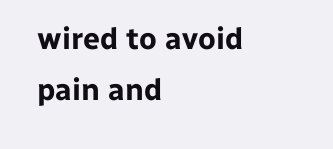wired to avoid pain and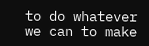to do whatever we can to make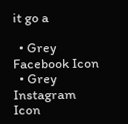it go a

  • Grey Facebook Icon
  • Grey Instagram Icon